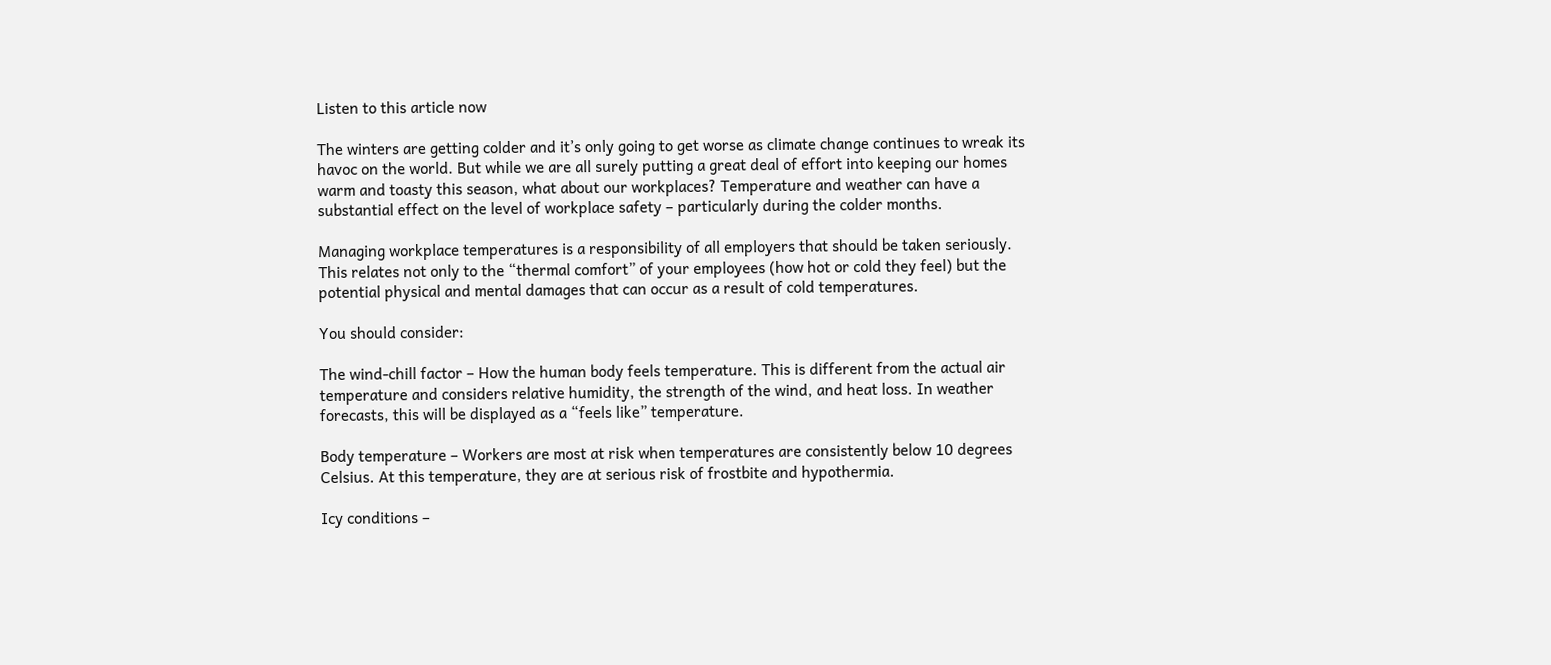Listen to this article now

The winters are getting colder and it’s only going to get worse as climate change continues to wreak its havoc on the world. But while we are all surely putting a great deal of effort into keeping our homes warm and toasty this season, what about our workplaces? Temperature and weather can have a substantial effect on the level of workplace safety – particularly during the colder months.

Managing workplace temperatures is a responsibility of all employers that should be taken seriously. This relates not only to the “thermal comfort” of your employees (how hot or cold they feel) but the potential physical and mental damages that can occur as a result of cold temperatures.

You should consider:

The wind-chill factor – How the human body feels temperature. This is different from the actual air temperature and considers relative humidity, the strength of the wind, and heat loss. In weather forecasts, this will be displayed as a “feels like” temperature.

Body temperature – Workers are most at risk when temperatures are consistently below 10 degrees Celsius. At this temperature, they are at serious risk of frostbite and hypothermia.

Icy conditions –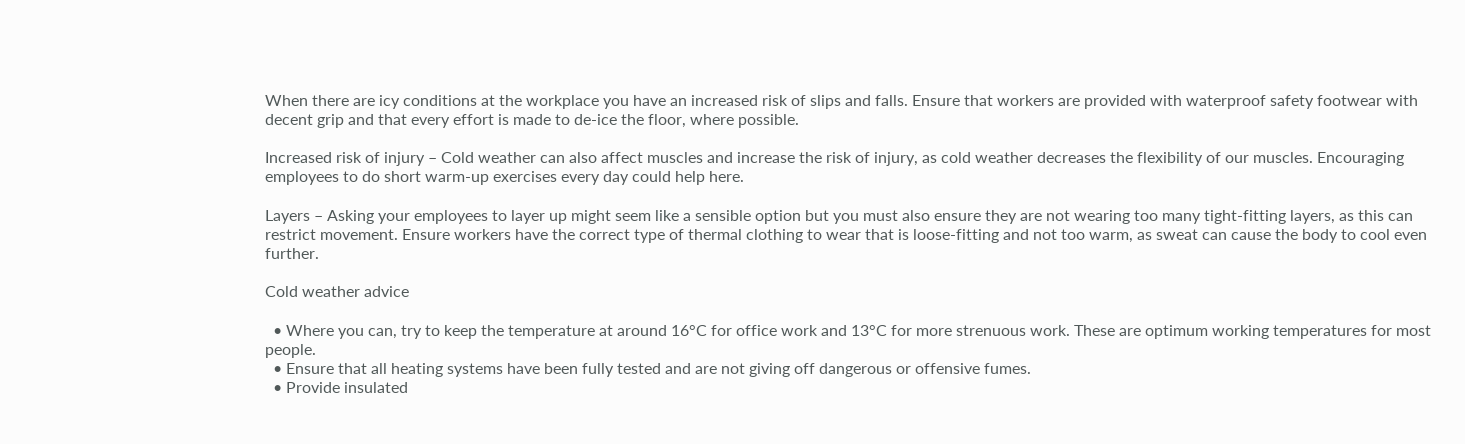When there are icy conditions at the workplace you have an increased risk of slips and falls. Ensure that workers are provided with waterproof safety footwear with decent grip and that every effort is made to de-ice the floor, where possible.

Increased risk of injury – Cold weather can also affect muscles and increase the risk of injury, as cold weather decreases the flexibility of our muscles. Encouraging employees to do short warm-up exercises every day could help here.

Layers – Asking your employees to layer up might seem like a sensible option but you must also ensure they are not wearing too many tight-fitting layers, as this can restrict movement. Ensure workers have the correct type of thermal clothing to wear that is loose-fitting and not too warm, as sweat can cause the body to cool even further.

Cold weather advice

  • Where you can, try to keep the temperature at around 16°C for office work and 13°C for more strenuous work. These are optimum working temperatures for most people.
  • Ensure that all heating systems have been fully tested and are not giving off dangerous or offensive fumes.
  • Provide insulated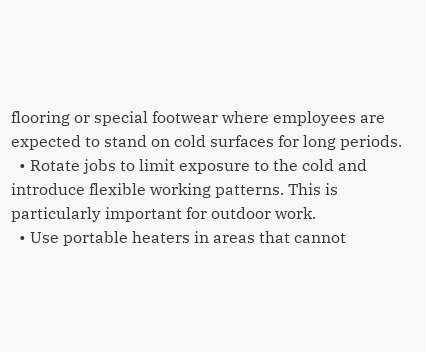flooring or special footwear where employees are expected to stand on cold surfaces for long periods.
  • Rotate jobs to limit exposure to the cold and introduce flexible working patterns. This is particularly important for outdoor work.
  • Use portable heaters in areas that cannot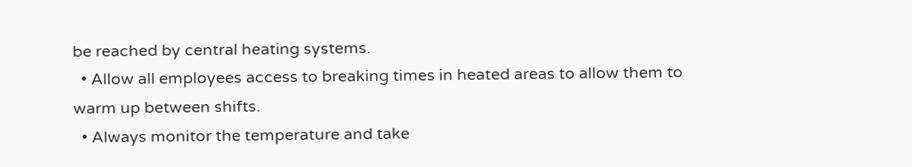be reached by central heating systems.
  • Allow all employees access to breaking times in heated areas to allow them to warm up between shifts.
  • Always monitor the temperature and take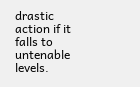drastic action if it falls to untenable levels.